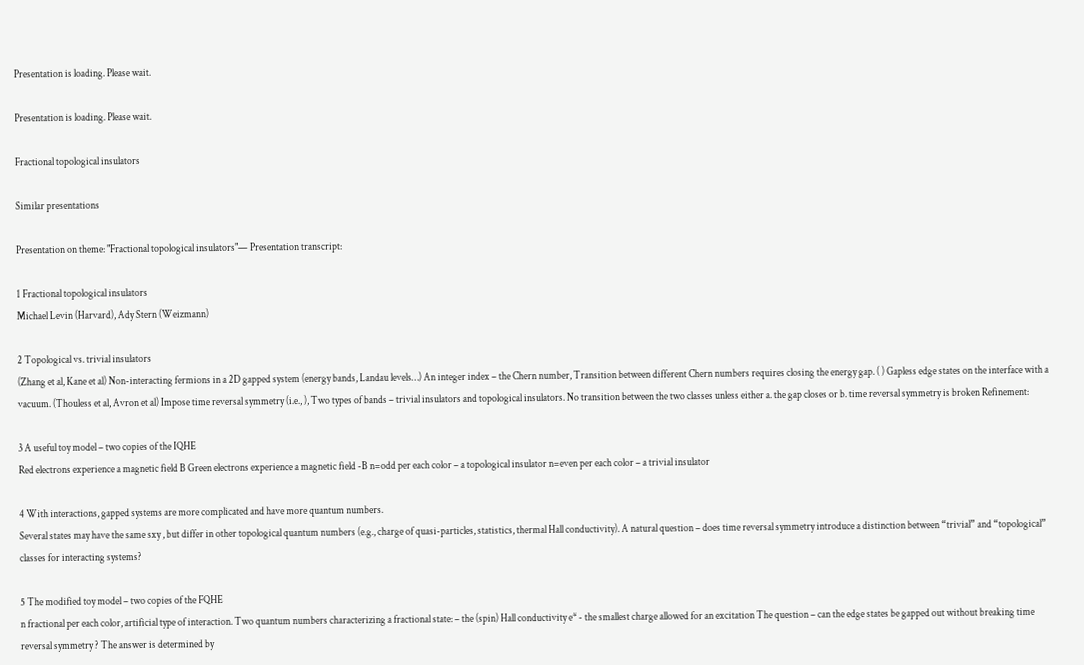Presentation is loading. Please wait.

Presentation is loading. Please wait.

Fractional topological insulators

Similar presentations

Presentation on theme: "Fractional topological insulators"— Presentation transcript:

1 Fractional topological insulators
Michael Levin (Harvard), Ady Stern (Weizmann)

2 Topological vs. trivial insulators
(Zhang et al, Kane et al) Non-interacting fermions in a 2D gapped system (energy bands, Landau levels…) An integer index – the Chern number, Transition between different Chern numbers requires closing the energy gap. ( ) Gapless edge states on the interface with a vacuum. (Thouless et al, Avron et al) Impose time reversal symmetry (i.e., ), Two types of bands – trivial insulators and topological insulators. No transition between the two classes unless either a. the gap closes or b. time reversal symmetry is broken Refinement:

3 A useful toy model – two copies of the IQHE
Red electrons experience a magnetic field B Green electrons experience a magnetic field -B n=odd per each color – a topological insulator n=even per each color – a trivial insulator

4 With interactions, gapped systems are more complicated and have more quantum numbers.
Several states may have the same sxy , but differ in other topological quantum numbers (e.g., charge of quasi-particles, statistics, thermal Hall conductivity). A natural question – does time reversal symmetry introduce a distinction between “trivial” and “topological” classes for interacting systems?

5 The modified toy model – two copies of the FQHE
n fractional per each color, artificial type of interaction. Two quantum numbers characterizing a fractional state: – the (spin) Hall conductivity e* - the smallest charge allowed for an excitation The question – can the edge states be gapped out without breaking time reversal symmetry ? The answer is determined by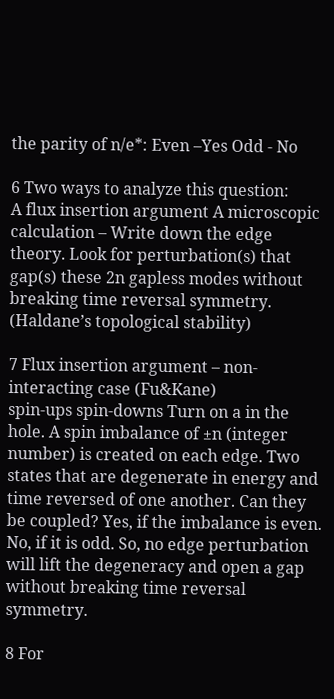the parity of n/e*: Even –Yes Odd - No

6 Two ways to analyze this question:
A flux insertion argument A microscopic calculation – Write down the edge theory. Look for perturbation(s) that gap(s) these 2n gapless modes without breaking time reversal symmetry. (Haldane’s topological stability)

7 Flux insertion argument – non-interacting case (Fu&Kane)
spin-ups spin-downs Turn on a in the hole. A spin imbalance of ±n (integer number) is created on each edge. Two states that are degenerate in energy and time reversed of one another. Can they be coupled? Yes, if the imbalance is even. No, if it is odd. So, no edge perturbation will lift the degeneracy and open a gap without breaking time reversal symmetry.

8 For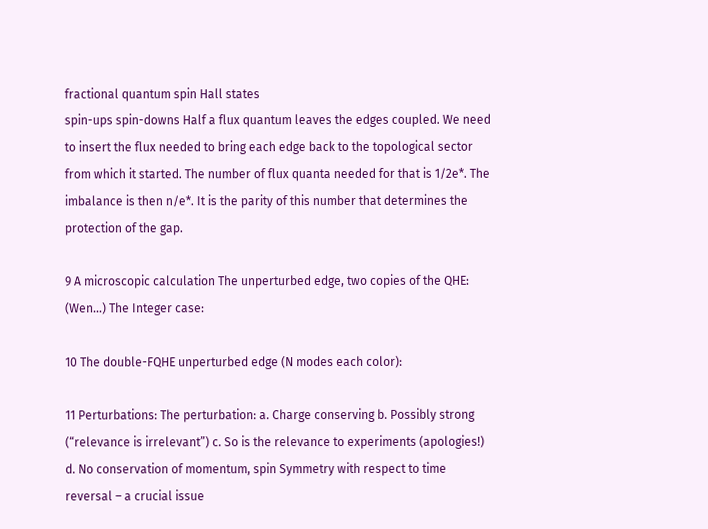fractional quantum spin Hall states
spin-ups spin-downs Half a flux quantum leaves the edges coupled. We need to insert the flux needed to bring each edge back to the topological sector from which it started. The number of flux quanta needed for that is 1/2e*. The imbalance is then n/e*. It is the parity of this number that determines the protection of the gap.

9 A microscopic calculation The unperturbed edge, two copies of the QHE:
(Wen…) The Integer case:

10 The double-FQHE unperturbed edge (N modes each color):

11 Perturbations: The perturbation: a. Charge conserving b. Possibly strong (“relevance is irrelevant”) c. So is the relevance to experiments (apologies!) d. No conservation of momentum, spin Symmetry with respect to time reversal – a crucial issue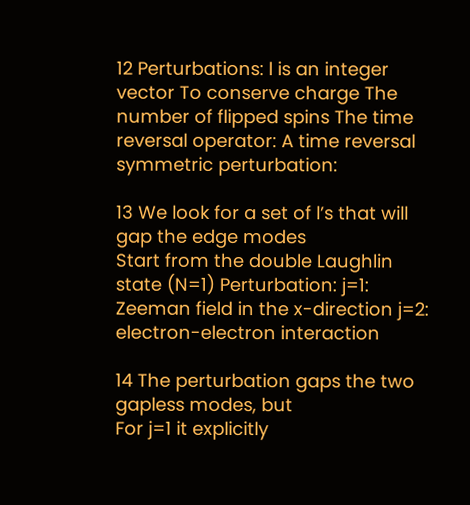12 Perturbations: l is an integer vector To conserve charge The number of flipped spins The time reversal operator: A time reversal symmetric perturbation:

13 We look for a set of l’s that will gap the edge modes
Start from the double Laughlin state (N=1) Perturbation: j=1: Zeeman field in the x-direction j=2: electron-electron interaction

14 The perturbation gaps the two gapless modes, but
For j=1 it explicitly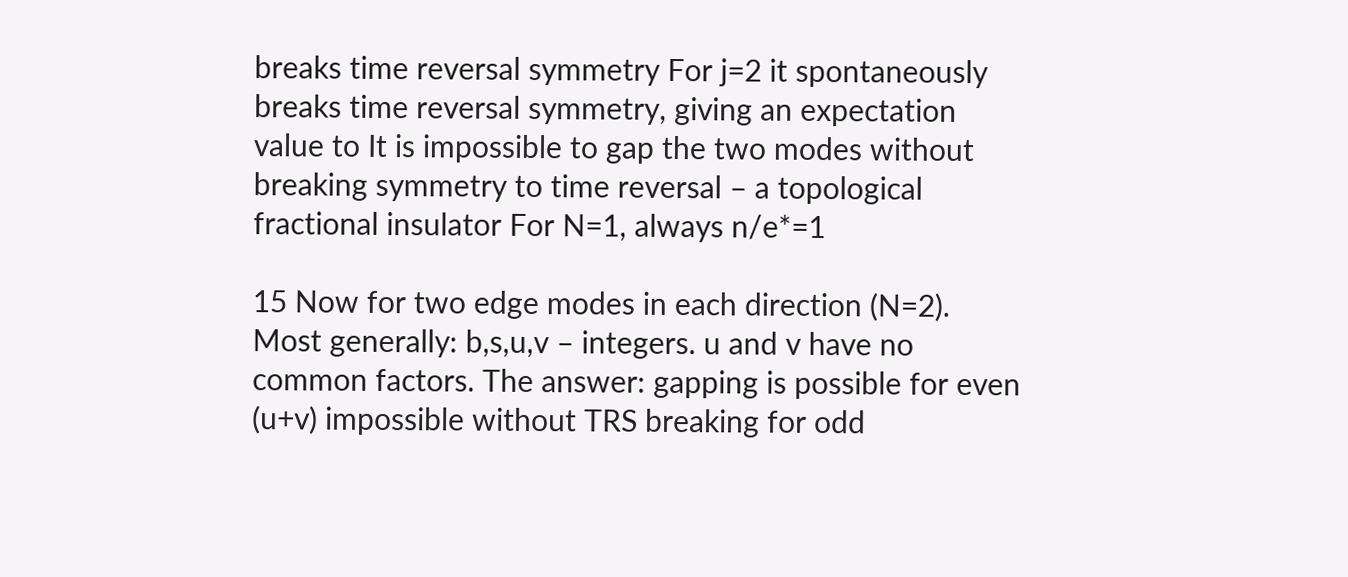breaks time reversal symmetry For j=2 it spontaneously breaks time reversal symmetry, giving an expectation value to It is impossible to gap the two modes without breaking symmetry to time reversal – a topological fractional insulator For N=1, always n/e*=1

15 Now for two edge modes in each direction (N=2).
Most generally: b,s,u,v – integers. u and v have no common factors. The answer: gapping is possible for even (u+v) impossible without TRS breaking for odd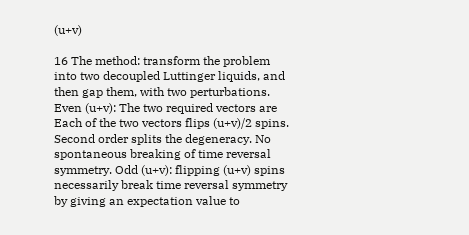(u+v)

16 The method: transform the problem into two decoupled Luttinger liquids, and then gap them, with two perturbations. Even (u+v): The two required vectors are Each of the two vectors flips (u+v)/2 spins. Second order splits the degeneracy. No spontaneous breaking of time reversal symmetry. Odd (u+v): flipping (u+v) spins necessarily break time reversal symmetry by giving an expectation value to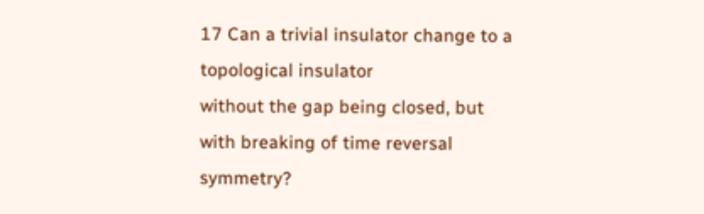17 Can a trivial insulator change to a topological insulator
without the gap being closed, but with breaking of time reversal symmetry?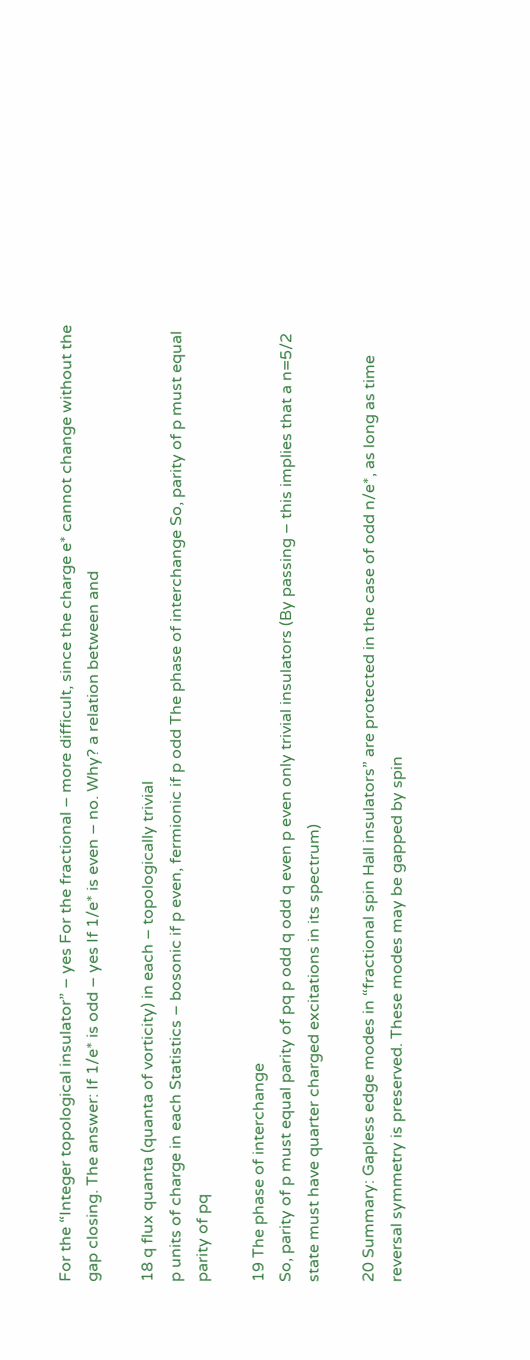For the “Integer topological insulator” – yes For the fractional – more difficult, since the charge e* cannot change without the gap closing. The answer: If 1/e* is odd – yes If 1/e* is even – no. Why? a relation between and

18 q flux quanta (quanta of vorticity) in each – topologically trivial
p units of charge in each Statistics – bosonic if p even, fermionic if p odd The phase of interchange So, parity of p must equal parity of pq

19 The phase of interchange
So, parity of p must equal parity of pq p odd q odd q even p even only trivial insulators (By passing – this implies that a n=5/2 state must have quarter charged excitations in its spectrum)

20 Summary: Gapless edge modes in “fractional spin Hall insulators” are protected in the case of odd n/e*, as long as time reversal symmetry is preserved. These modes may be gapped by spin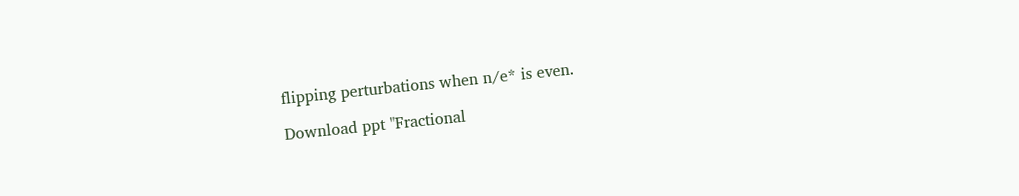flipping perturbations when n/e* is even.

Download ppt "Fractional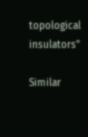topological insulators"

Similar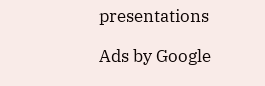presentations

Ads by Google